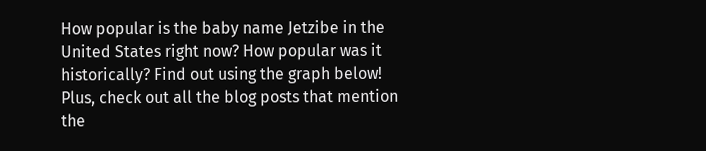How popular is the baby name Jetzibe in the United States right now? How popular was it historically? Find out using the graph below! Plus, check out all the blog posts that mention the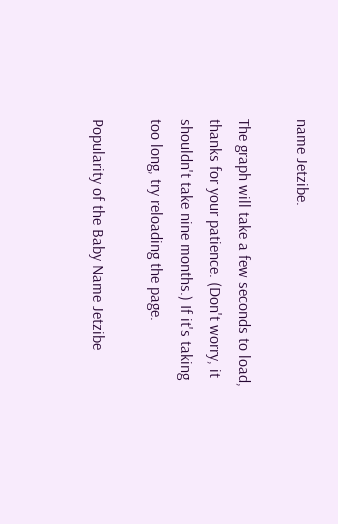name Jetzibe.

The graph will take a few seconds to load, thanks for your patience. (Don't worry, it shouldn't take nine months.) If it's taking too long, try reloading the page.

Popularity of the Baby Name Jetzibe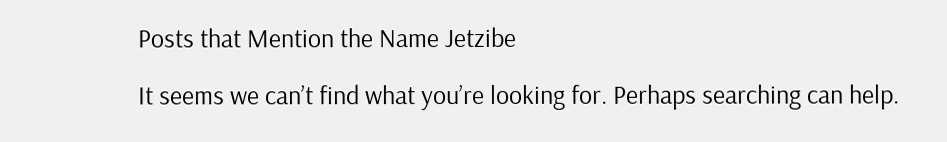Posts that Mention the Name Jetzibe

It seems we can’t find what you’re looking for. Perhaps searching can help.